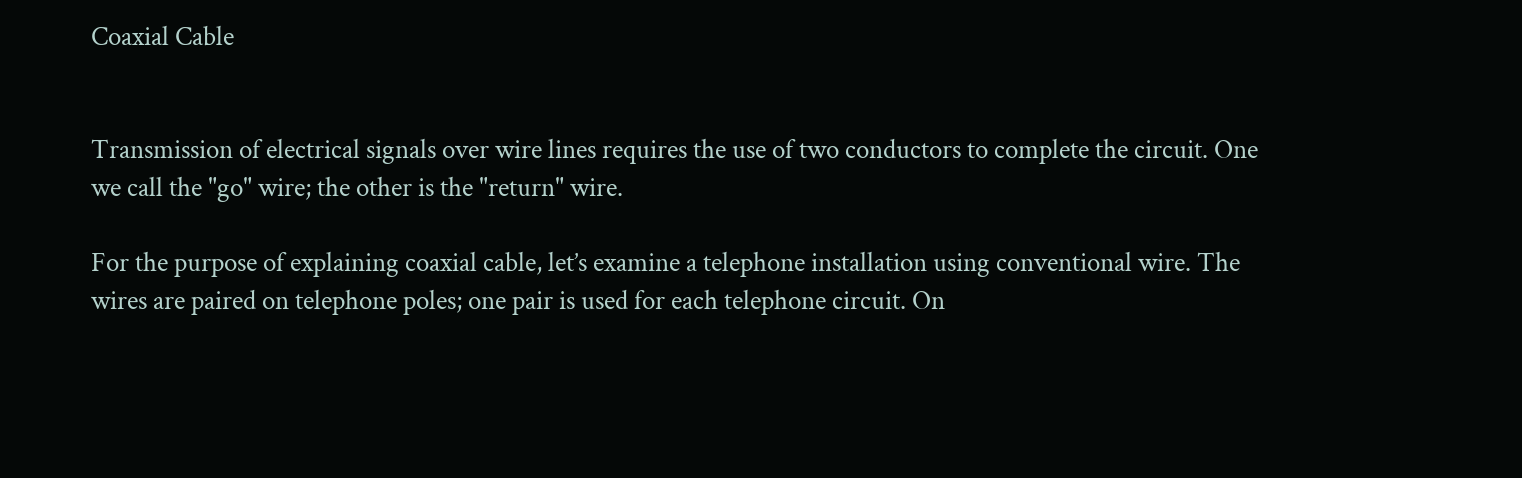Coaxial Cable


Transmission of electrical signals over wire lines requires the use of two conductors to complete the circuit. One we call the "go" wire; the other is the "return" wire.

For the purpose of explaining coaxial cable, let’s examine a telephone installation using conventional wire. The wires are paired on telephone poles; one pair is used for each telephone circuit. On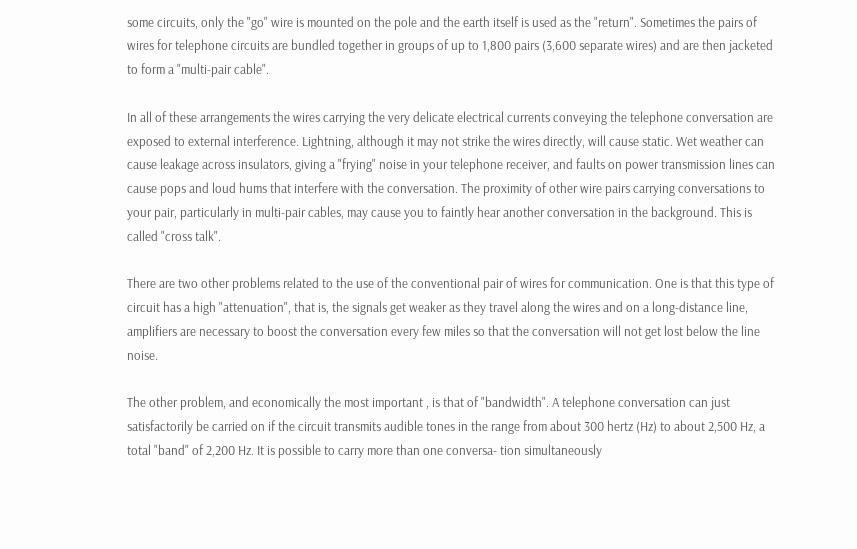some circuits, only the "go" wire is mounted on the pole and the earth itself is used as the "return". Sometimes the pairs of wires for telephone circuits are bundled together in groups of up to 1,800 pairs (3,600 separate wires) and are then jacketed to form a "multi-pair cable".

In all of these arrangements the wires carrying the very delicate electrical currents conveying the telephone conversation are exposed to external interference. Lightning, although it may not strike the wires directly, will cause static. Wet weather can cause leakage across insulators, giving a "frying" noise in your telephone receiver, and faults on power transmission lines can cause pops and loud hums that interfere with the conversation. The proximity of other wire pairs carrying conversations to your pair, particularly in multi-pair cables, may cause you to faintly hear another conversation in the background. This is called "cross talk".

There are two other problems related to the use of the conventional pair of wires for communication. One is that this type of circuit has a high "attenuation", that is, the signals get weaker as they travel along the wires and on a long-distance line, amplifiers are necessary to boost the conversation every few miles so that the conversation will not get lost below the line noise.

The other problem, and economically the most important , is that of "bandwidth". A telephone conversation can just satisfactorily be carried on if the circuit transmits audible tones in the range from about 300 hertz (Hz) to about 2,500 Hz, a total "band" of 2,200 Hz. It is possible to carry more than one conversa- tion simultaneously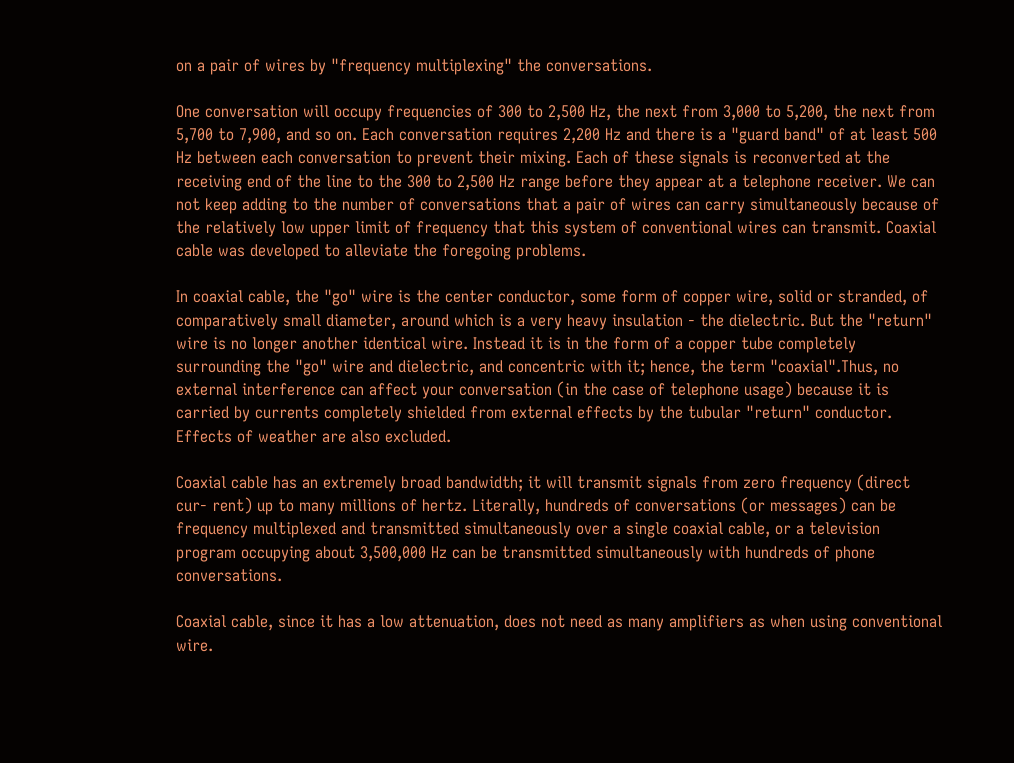on a pair of wires by "frequency multiplexing" the conversations.

One conversation will occupy frequencies of 300 to 2,500 Hz, the next from 3,000 to 5,200, the next from 5,700 to 7,900, and so on. Each conversation requires 2,200 Hz and there is a "guard band" of at least 500 Hz between each conversation to prevent their mixing. Each of these signals is reconverted at the receiving end of the line to the 300 to 2,500 Hz range before they appear at a telephone receiver. We can not keep adding to the number of conversations that a pair of wires can carry simultaneously because of the relatively low upper limit of frequency that this system of conventional wires can transmit. Coaxial cable was developed to alleviate the foregoing problems.

In coaxial cable, the "go" wire is the center conductor, some form of copper wire, solid or stranded, of comparatively small diameter, around which is a very heavy insulation - the dielectric. But the "return" wire is no longer another identical wire. Instead it is in the form of a copper tube completely surrounding the "go" wire and dielectric, and concentric with it; hence, the term "coaxial".Thus, no external interference can affect your conversation (in the case of telephone usage) because it is carried by currents completely shielded from external effects by the tubular "return" conductor. Effects of weather are also excluded.

Coaxial cable has an extremely broad bandwidth; it will transmit signals from zero frequency (direct cur- rent) up to many millions of hertz. Literally, hundreds of conversations (or messages) can be frequency multiplexed and transmitted simultaneously over a single coaxial cable, or a television program occupying about 3,500,000 Hz can be transmitted simultaneously with hundreds of phone conversations.

Coaxial cable, since it has a low attenuation, does not need as many amplifiers as when using conventional wire.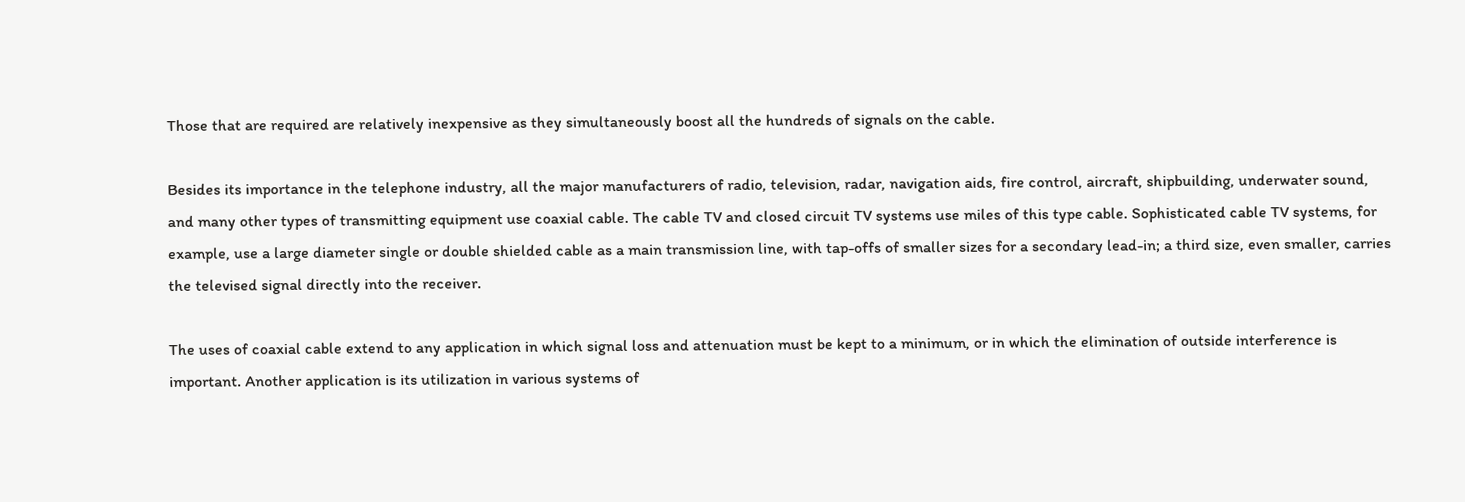Those that are required are relatively inexpensive as they simultaneously boost all the hundreds of signals on the cable.

Besides its importance in the telephone industry, all the major manufacturers of radio, television, radar, navigation aids, fire control, aircraft, shipbuilding, underwater sound, and many other types of transmitting equipment use coaxial cable. The cable TV and closed circuit TV systems use miles of this type cable. Sophisticated cable TV systems, for example, use a large diameter single or double shielded cable as a main transmission line, with tap-offs of smaller sizes for a secondary lead-in; a third size, even smaller, carries the televised signal directly into the receiver.

The uses of coaxial cable extend to any application in which signal loss and attenuation must be kept to a minimum, or in which the elimination of outside interference is important. Another application is its utilization in various systems of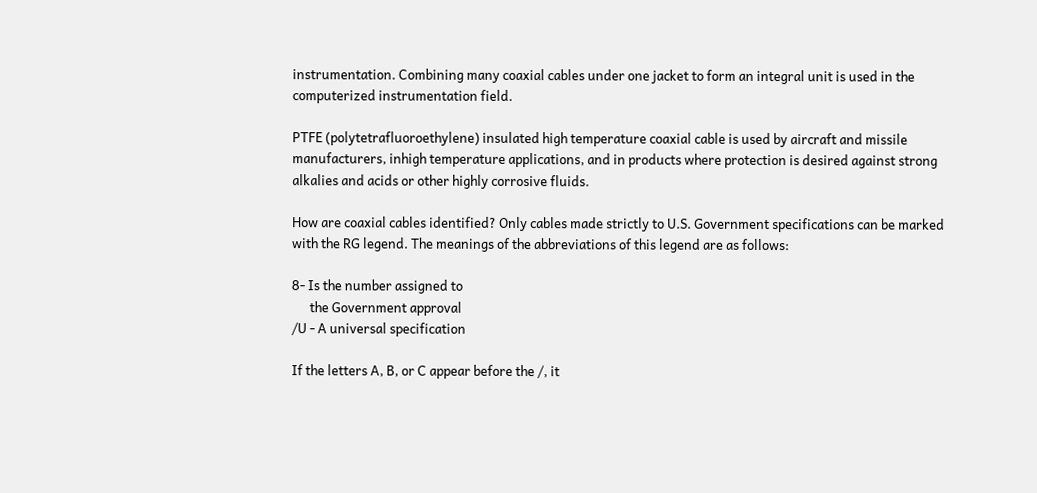instrumentation. Combining many coaxial cables under one jacket to form an integral unit is used in the computerized instrumentation field.

PTFE (polytetrafluoroethylene) insulated high temperature coaxial cable is used by aircraft and missile manufacturers, inhigh temperature applications, and in products where protection is desired against strong alkalies and acids or other highly corrosive fluids.

How are coaxial cables identified? Only cables made strictly to U.S. Government specifications can be marked with the RG legend. The meanings of the abbreviations of this legend are as follows:

8- Is the number assigned to
      the Government approval
/U - A universal specification

If the letters A, B, or C appear before the /, it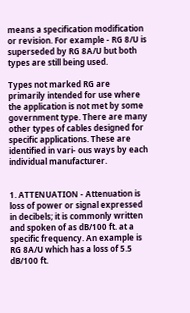means a specification modification or revision. For example - RG 8/U is superseded by RG 8A/U but both types are still being used.

Types not marked RG are primarily intended for use where the application is not met by some government type. There are many other types of cables designed for specific applications. These are identified in vari- ous ways by each individual manufacturer.


1. ATTENUATION - Attenuation is loss of power or signal expressed in decibels; it is commonly written and spoken of as dB/100 ft. at a specific frequency. An example is RG 8A/U which has a loss of 5.5 dB/100 ft.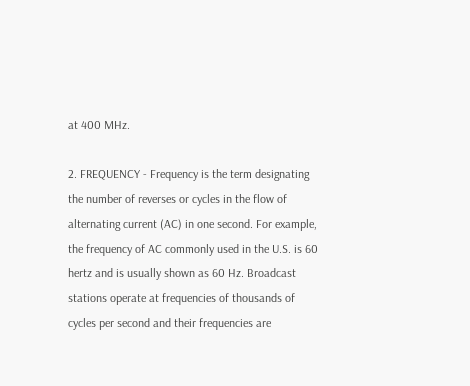at 400 MHz.

2. FREQUENCY - Frequency is the term designating the number of reverses or cycles in the flow of alternating current (AC) in one second. For example, the frequency of AC commonly used in the U.S. is 60 hertz and is usually shown as 60 Hz. Broadcast stations operate at frequencies of thousands of cycles per second and their frequencies are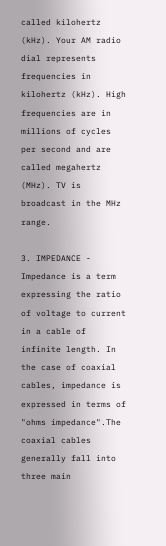called kilohertz (kHz). Your AM radio dial represents frequencies in kilohertz (kHz). High frequencies are in millions of cycles per second and are called megahertz (MHz). TV is broadcast in the MHz range.

3. IMPEDANCE - Impedance is a term expressing the ratio of voltage to current in a cable of infinite length. In the case of coaxial cables, impedance is expressed in terms of "ohms impedance".The coaxial cables generally fall into three main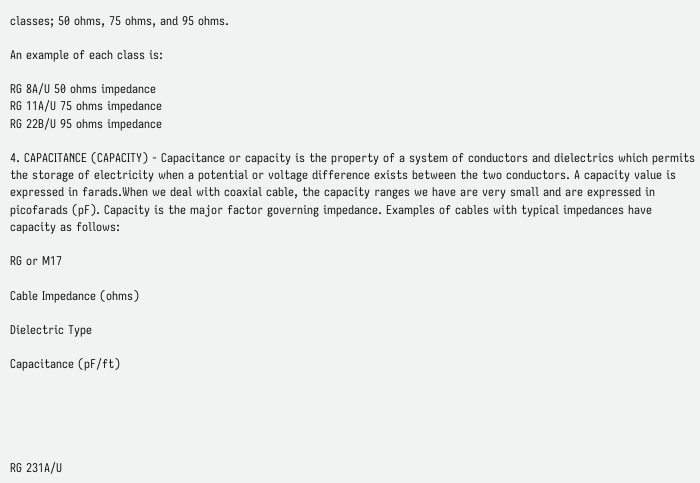classes; 50 ohms, 75 ohms, and 95 ohms.

An example of each class is:

RG 8A/U 50 ohms impedance
RG 11A/U 75 ohms impedance
RG 22B/U 95 ohms impedance

4. CAPACITANCE (CAPACITY) - Capacitance or capacity is the property of a system of conductors and dielectrics which permits the storage of electricity when a potential or voltage difference exists between the two conductors. A capacity value is expressed in farads.When we deal with coaxial cable, the capacity ranges we have are very small and are expressed in picofarads (pF). Capacity is the major factor governing impedance. Examples of cables with typical impedances have capacity as follows:

RG or M17

Cable Impedance (ohms)

Dielectric Type

Capacitance (pF/ft)





RG 231A/U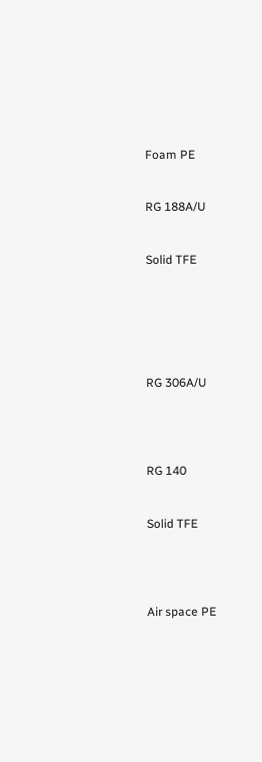Foam PE


RG 188A/U


Solid TFE






RG 306A/U




RG 140


Solid TFE




Air space PE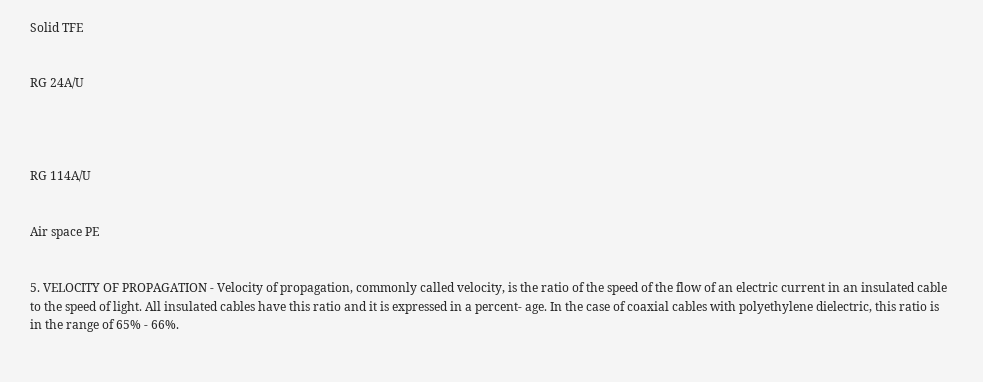Solid TFE


RG 24A/U




RG 114A/U


Air space PE


5. VELOCITY OF PROPAGATION - Velocity of propagation, commonly called velocity, is the ratio of the speed of the flow of an electric current in an insulated cable to the speed of light. All insulated cables have this ratio and it is expressed in a percent- age. In the case of coaxial cables with polyethylene dielectric, this ratio is in the range of 65% - 66%.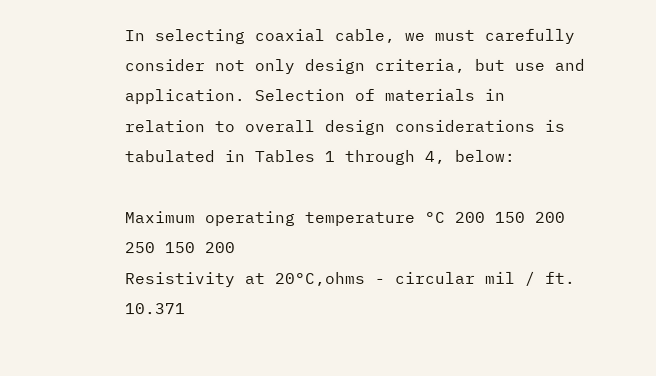In selecting coaxial cable, we must carefully consider not only design criteria, but use and application. Selection of materials in relation to overall design considerations is tabulated in Tables 1 through 4, below:

Maximum operating temperature °C 200 150 200 250 150 200
Resistivity at 20°C,ohms - circular mil / ft. 10.371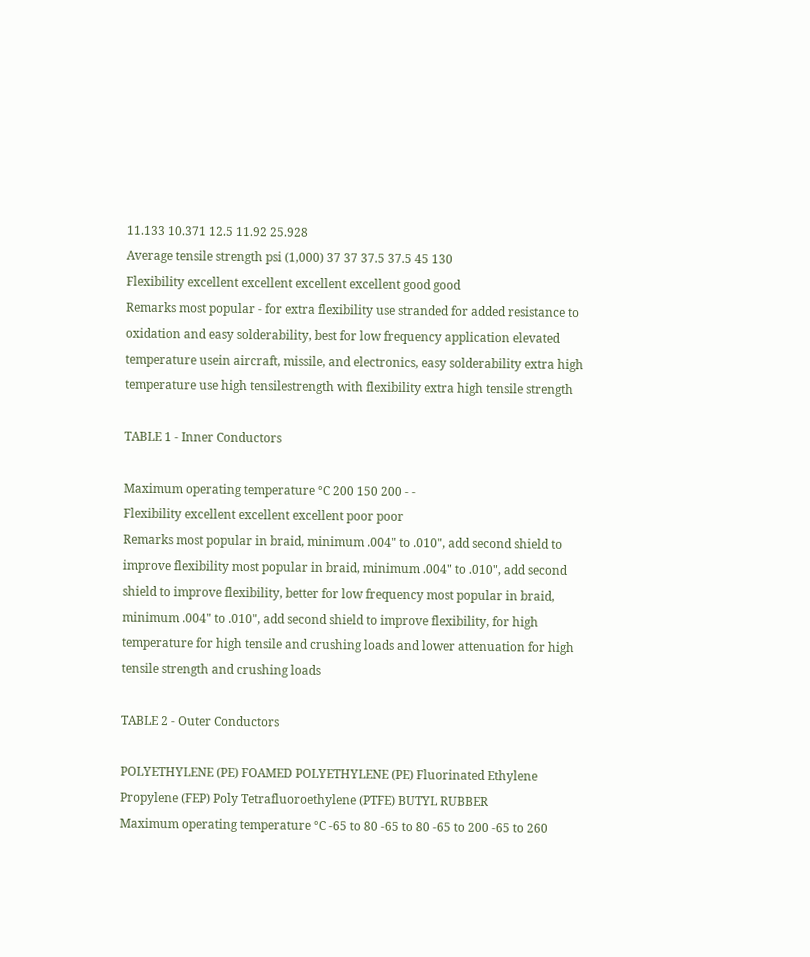11.133 10.371 12.5 11.92 25.928
Average tensile strength psi (1,000) 37 37 37.5 37.5 45 130
Flexibility excellent excellent excellent excellent good good
Remarks most popular - for extra flexibility use stranded for added resistance to oxidation and easy solderability, best for low frequency application elevated temperature usein aircraft, missile, and electronics, easy solderability extra high temperature use high tensilestrength with flexibility extra high tensile strength

TABLE 1 - Inner Conductors

Maximum operating temperature °C 200 150 200 - -
Flexibility excellent excellent excellent poor poor
Remarks most popular in braid, minimum .004" to .010", add second shield to improve flexibility most popular in braid, minimum .004" to .010", add second shield to improve flexibility, better for low frequency most popular in braid, minimum .004" to .010", add second shield to improve flexibility, for high temperature for high tensile and crushing loads and lower attenuation for high tensile strength and crushing loads

TABLE 2 - Outer Conductors

POLYETHYLENE (PE) FOAMED POLYETHYLENE (PE) Fluorinated Ethylene Propylene (FEP) Poly Tetrafluoroethylene (PTFE) BUTYL RUBBER
Maximum operating temperature °C -65 to 80 -65 to 80 -65 to 200 -65 to 260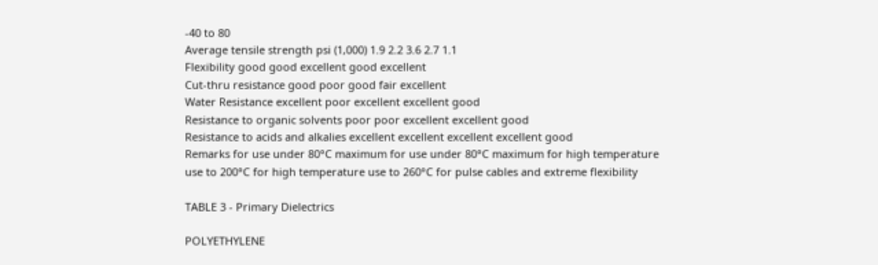-40 to 80
Average tensile strength psi (1,000) 1.9 2.2 3.6 2.7 1.1
Flexibility good good excellent good excellent
Cut-thru resistance good poor good fair excellent
Water Resistance excellent poor excellent excellent good
Resistance to organic solvents poor poor excellent excellent good
Resistance to acids and alkalies excellent excellent excellent excellent good
Remarks for use under 80°C maximum for use under 80°C maximum for high temperature use to 200°C for high temperature use to 260°C for pulse cables and extreme flexibility

TABLE 3 - Primary Dielectrics

POLYETHYLENE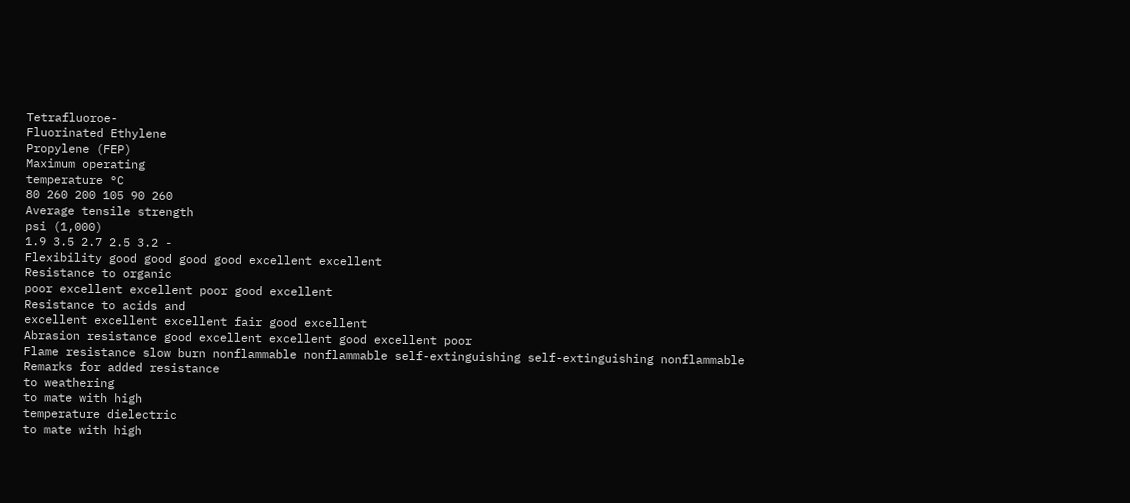Tetrafluoroe-
Fluorinated Ethylene
Propylene (FEP)
Maximum operating
temperature °C
80 260 200 105 90 260
Average tensile strength
psi (1,000)
1.9 3.5 2.7 2.5 3.2 -
Flexibility good good good good excellent excellent
Resistance to organic
poor excellent excellent poor good excellent
Resistance to acids and
excellent excellent excellent fair good excellent
Abrasion resistance good excellent excellent good excellent poor
Flame resistance slow burn nonflammable nonflammable self-extinguishing self-extinguishing nonflammable
Remarks for added resistance
to weathering
to mate with high
temperature dielectric
to mate with high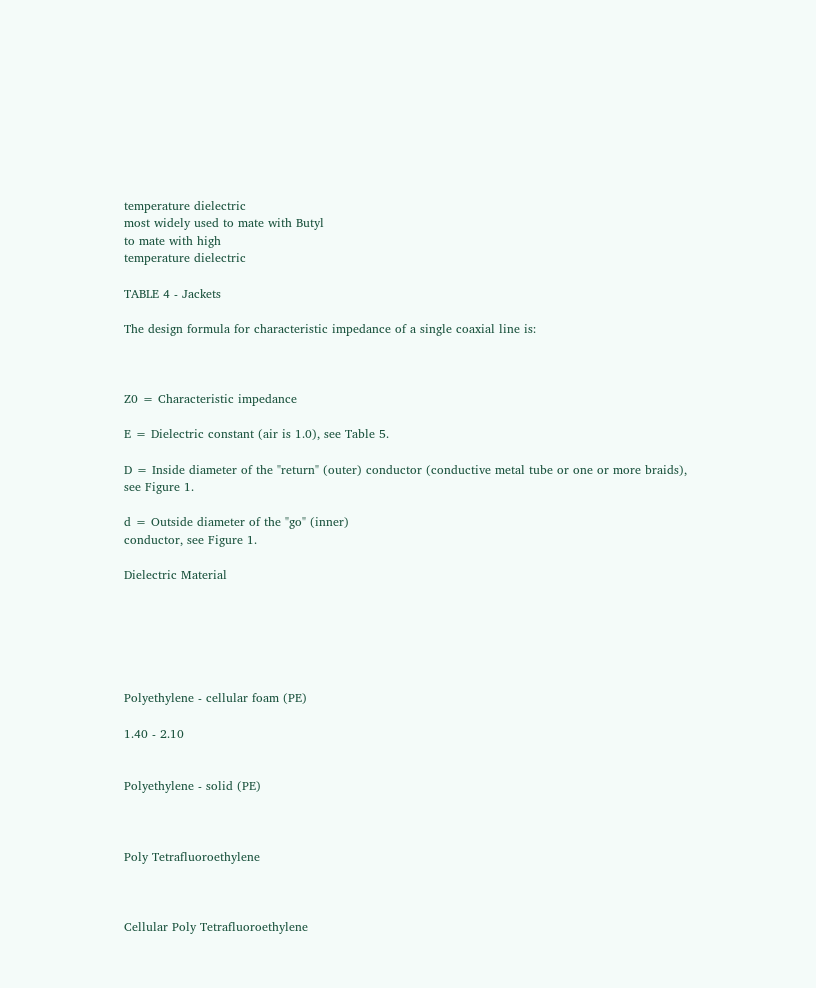temperature dielectric
most widely used to mate with Butyl
to mate with high
temperature dielectric

TABLE 4 - Jackets

The design formula for characteristic impedance of a single coaxial line is:



Z0 = Characteristic impedance

E = Dielectric constant (air is 1.0), see Table 5.

D = Inside diameter of the "return" (outer) conductor (conductive metal tube or one or more braids),
see Figure 1.

d = Outside diameter of the "go" (inner)
conductor, see Figure 1.

Dielectric Material






Polyethylene - cellular foam (PE)

1.40 - 2.10


Polyethylene - solid (PE)



Poly Tetrafluoroethylene



Cellular Poly Tetrafluoroethylene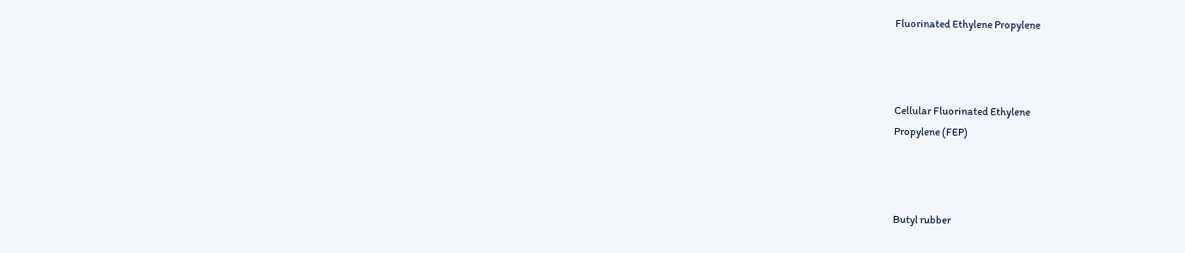Fluorinated Ethylene Propylene



Cellular Fluorinated Ethylene
Propylene (FEP)



Butyl rubber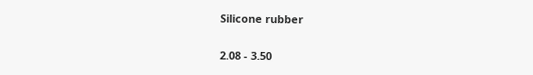Silicone rubber

2.08 - 3.50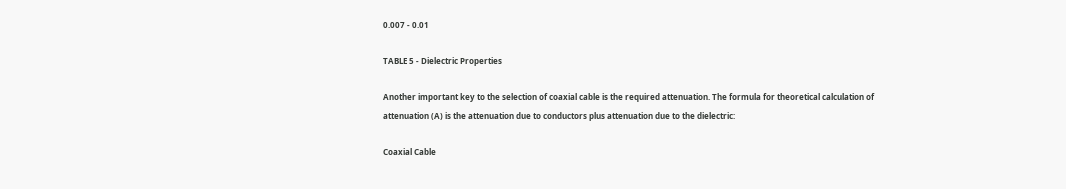0.007 - 0.01

TABLE 5 - Dielectric Properties

Another important key to the selection of coaxial cable is the required attenuation. The formula for theoretical calculation of attenuation (A) is the attenuation due to conductors plus attenuation due to the dielectric:

Coaxial Cable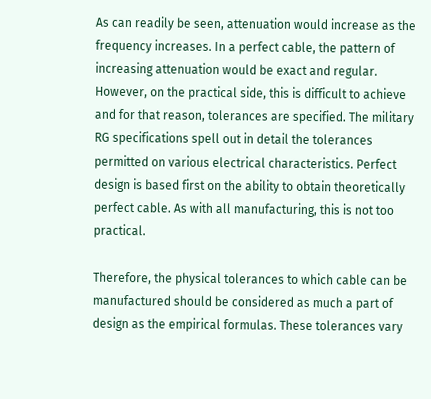As can readily be seen, attenuation would increase as the frequency increases. In a perfect cable, the pattern of increasing attenuation would be exact and regular. However, on the practical side, this is difficult to achieve and for that reason, tolerances are specified. The military RG specifications spell out in detail the tolerances permitted on various electrical characteristics. Perfect design is based first on the ability to obtain theoretically perfect cable. As with all manufacturing, this is not too practical.

Therefore, the physical tolerances to which cable can be manufactured should be considered as much a part of design as the empirical formulas. These tolerances vary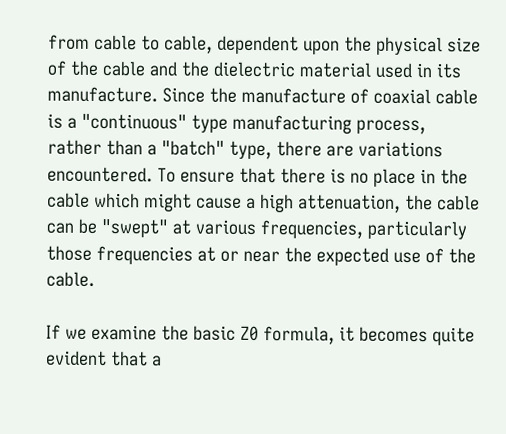from cable to cable, dependent upon the physical size of the cable and the dielectric material used in its manufacture. Since the manufacture of coaxial cable is a "continuous" type manufacturing process, rather than a "batch" type, there are variations encountered. To ensure that there is no place in the cable which might cause a high attenuation, the cable can be "swept" at various frequencies, particularly those frequencies at or near the expected use of the cable.

If we examine the basic Z0 formula, it becomes quite evident that a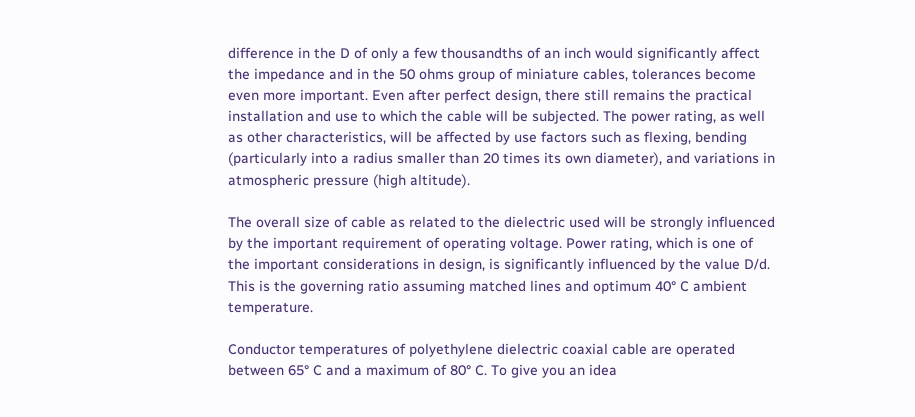difference in the D of only a few thousandths of an inch would significantly affect the impedance and in the 50 ohms group of miniature cables, tolerances become even more important. Even after perfect design, there still remains the practical installation and use to which the cable will be subjected. The power rating, as well as other characteristics, will be affected by use factors such as flexing, bending (particularly into a radius smaller than 20 times its own diameter), and variations in atmospheric pressure (high altitude).

The overall size of cable as related to the dielectric used will be strongly influenced by the important requirement of operating voltage. Power rating, which is one of the important considerations in design, is significantly influenced by the value D/d. This is the governing ratio assuming matched lines and optimum 40° C ambient temperature.

Conductor temperatures of polyethylene dielectric coaxial cable are operated between 65° C and a maximum of 80° C. To give you an idea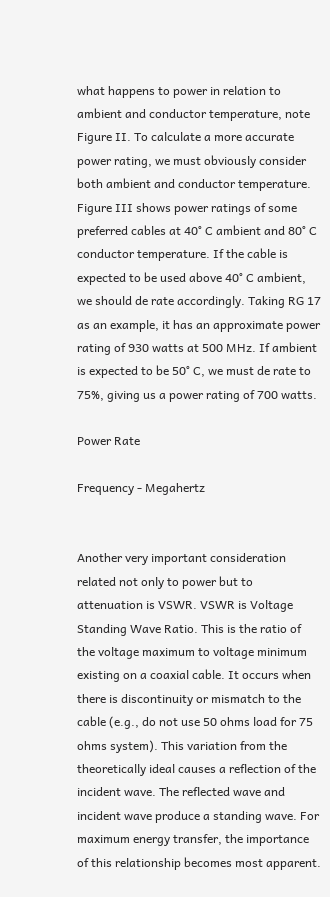what happens to power in relation to ambient and conductor temperature, note Figure II. To calculate a more accurate power rating, we must obviously consider both ambient and conductor temperature. Figure III shows power ratings of some preferred cables at 40° C ambient and 80° C conductor temperature. If the cable is expected to be used above 40° C ambient, we should de rate accordingly. Taking RG 17 as an example, it has an approximate power rating of 930 watts at 500 MHz. If ambient is expected to be 50° C, we must de rate to 75%, giving us a power rating of 700 watts.

Power Rate

Frequency - Megahertz


Another very important consideration related not only to power but to attenuation is VSWR. VSWR is Voltage Standing Wave Ratio. This is the ratio of the voltage maximum to voltage minimum existing on a coaxial cable. It occurs when there is discontinuity or mismatch to the cable (e.g., do not use 50 ohms load for 75 ohms system). This variation from the theoretically ideal causes a reflection of the incident wave. The reflected wave and incident wave produce a standing wave. For maximum energy transfer, the importance of this relationship becomes most apparent.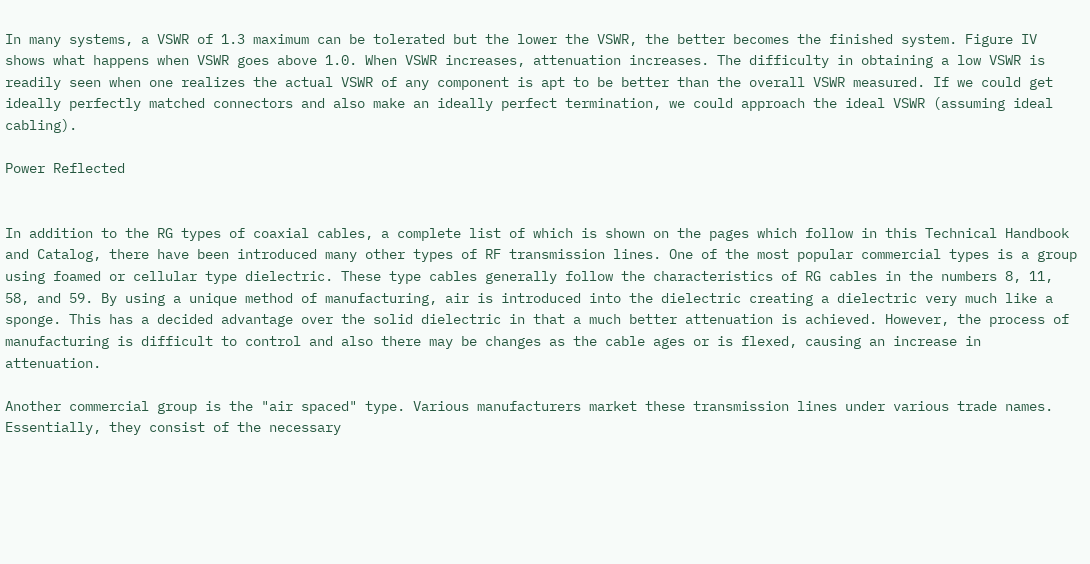In many systems, a VSWR of 1.3 maximum can be tolerated but the lower the VSWR, the better becomes the finished system. Figure IV shows what happens when VSWR goes above 1.0. When VSWR increases, attenuation increases. The difficulty in obtaining a low VSWR is readily seen when one realizes the actual VSWR of any component is apt to be better than the overall VSWR measured. If we could get ideally perfectly matched connectors and also make an ideally perfect termination, we could approach the ideal VSWR (assuming ideal cabling).

Power Reflected


In addition to the RG types of coaxial cables, a complete list of which is shown on the pages which follow in this Technical Handbook and Catalog, there have been introduced many other types of RF transmission lines. One of the most popular commercial types is a group using foamed or cellular type dielectric. These type cables generally follow the characteristics of RG cables in the numbers 8, 11, 58, and 59. By using a unique method of manufacturing, air is introduced into the dielectric creating a dielectric very much like a sponge. This has a decided advantage over the solid dielectric in that a much better attenuation is achieved. However, the process of manufacturing is difficult to control and also there may be changes as the cable ages or is flexed, causing an increase in attenuation.

Another commercial group is the "air spaced" type. Various manufacturers market these transmission lines under various trade names. Essentially, they consist of the necessary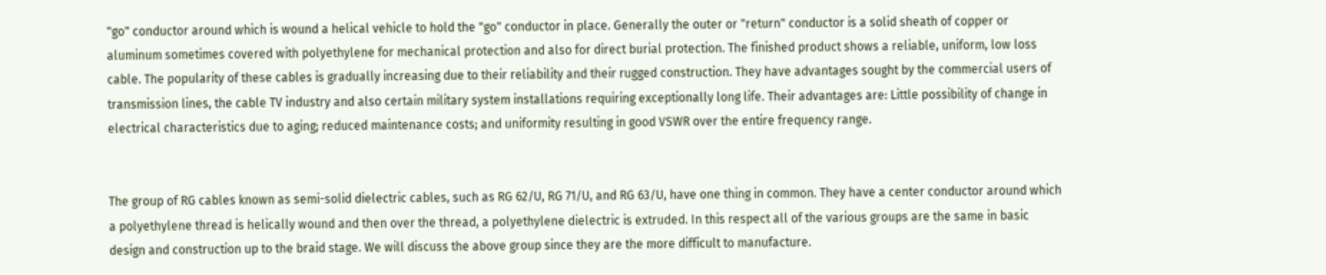"go" conductor around which is wound a helical vehicle to hold the "go" conductor in place. Generally the outer or "return" conductor is a solid sheath of copper or aluminum sometimes covered with polyethylene for mechanical protection and also for direct burial protection. The finished product shows a reliable, uniform, low loss cable. The popularity of these cables is gradually increasing due to their reliability and their rugged construction. They have advantages sought by the commercial users of transmission lines, the cable TV industry and also certain military system installations requiring exceptionally long life. Their advantages are: Little possibility of change in electrical characteristics due to aging; reduced maintenance costs; and uniformity resulting in good VSWR over the entire frequency range.


The group of RG cables known as semi-solid dielectric cables, such as RG 62/U, RG 71/U, and RG 63/U, have one thing in common. They have a center conductor around which a polyethylene thread is helically wound and then over the thread, a polyethylene dielectric is extruded. In this respect all of the various groups are the same in basic design and construction up to the braid stage. We will discuss the above group since they are the more difficult to manufacture.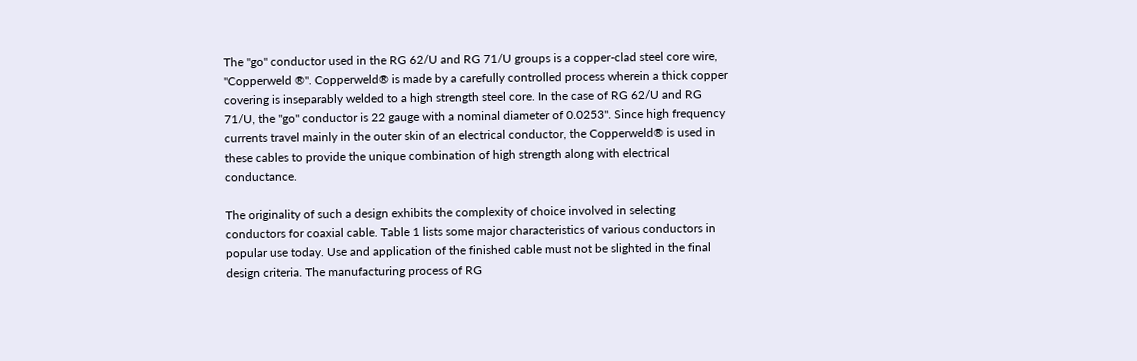The "go" conductor used in the RG 62/U and RG 71/U groups is a copper-clad steel core wire, "Copperweld ®". Copperweld® is made by a carefully controlled process wherein a thick copper covering is inseparably welded to a high strength steel core. In the case of RG 62/U and RG 71/U, the "go" conductor is 22 gauge with a nominal diameter of 0.0253". Since high frequency currents travel mainly in the outer skin of an electrical conductor, the Copperweld® is used in these cables to provide the unique combination of high strength along with electrical conductance.

The originality of such a design exhibits the complexity of choice involved in selecting conductors for coaxial cable. Table 1 lists some major characteristics of various conductors in popular use today. Use and application of the finished cable must not be slighted in the final design criteria. The manufacturing process of RG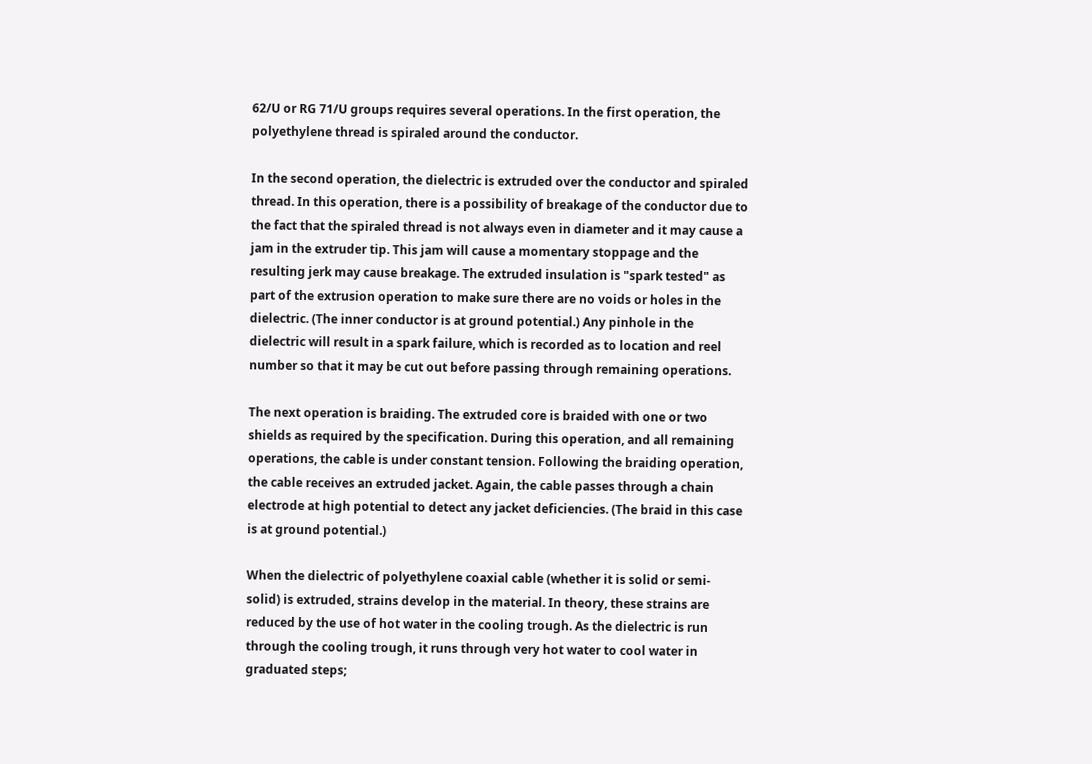62/U or RG 71/U groups requires several operations. In the first operation, the polyethylene thread is spiraled around the conductor.

In the second operation, the dielectric is extruded over the conductor and spiraled thread. In this operation, there is a possibility of breakage of the conductor due to the fact that the spiraled thread is not always even in diameter and it may cause a jam in the extruder tip. This jam will cause a momentary stoppage and the resulting jerk may cause breakage. The extruded insulation is "spark tested" as part of the extrusion operation to make sure there are no voids or holes in the dielectric. (The inner conductor is at ground potential.) Any pinhole in the dielectric will result in a spark failure, which is recorded as to location and reel number so that it may be cut out before passing through remaining operations.

The next operation is braiding. The extruded core is braided with one or two shields as required by the specification. During this operation, and all remaining operations, the cable is under constant tension. Following the braiding operation, the cable receives an extruded jacket. Again, the cable passes through a chain electrode at high potential to detect any jacket deficiencies. (The braid in this case is at ground potential.)

When the dielectric of polyethylene coaxial cable (whether it is solid or semi-solid) is extruded, strains develop in the material. In theory, these strains are reduced by the use of hot water in the cooling trough. As the dielectric is run through the cooling trough, it runs through very hot water to cool water in graduated steps;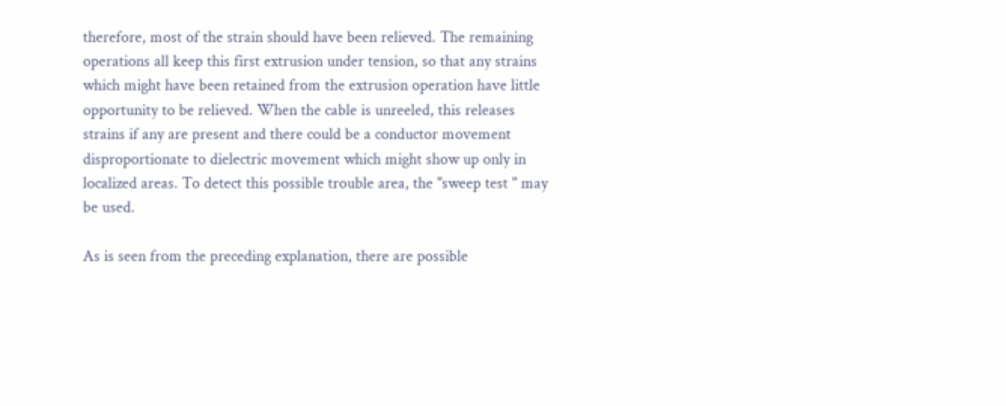therefore, most of the strain should have been relieved. The remaining operations all keep this first extrusion under tension, so that any strains which might have been retained from the extrusion operation have little opportunity to be relieved. When the cable is unreeled, this releases strains if any are present and there could be a conductor movement disproportionate to dielectric movement which might show up only in localized areas. To detect this possible trouble area, the "sweep test " may be used.

As is seen from the preceding explanation, there are possible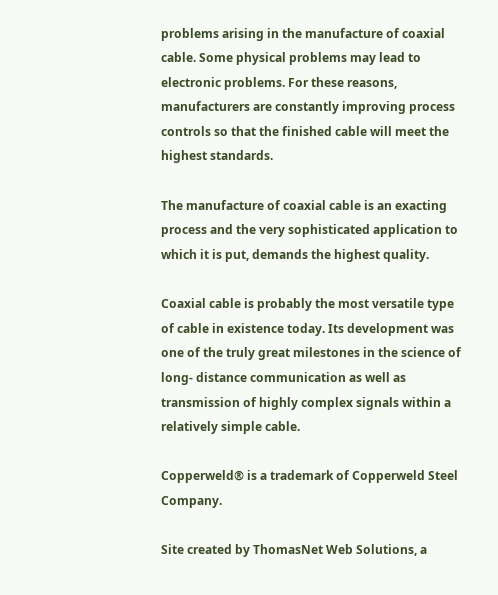problems arising in the manufacture of coaxial cable. Some physical problems may lead to electronic problems. For these reasons, manufacturers are constantly improving process controls so that the finished cable will meet the highest standards.

The manufacture of coaxial cable is an exacting process and the very sophisticated application to which it is put, demands the highest quality.

Coaxial cable is probably the most versatile type of cable in existence today. Its development was one of the truly great milestones in the science of long- distance communication as well as transmission of highly complex signals within a relatively simple cable.

Copperweld® is a trademark of Copperweld Steel Company.

Site created by ThomasNet Web Solutions, a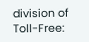division of
Toll-Free: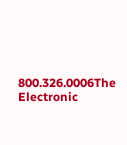800.326.0006The Electronic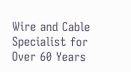Wire and Cable Specialist for Over 60 Years